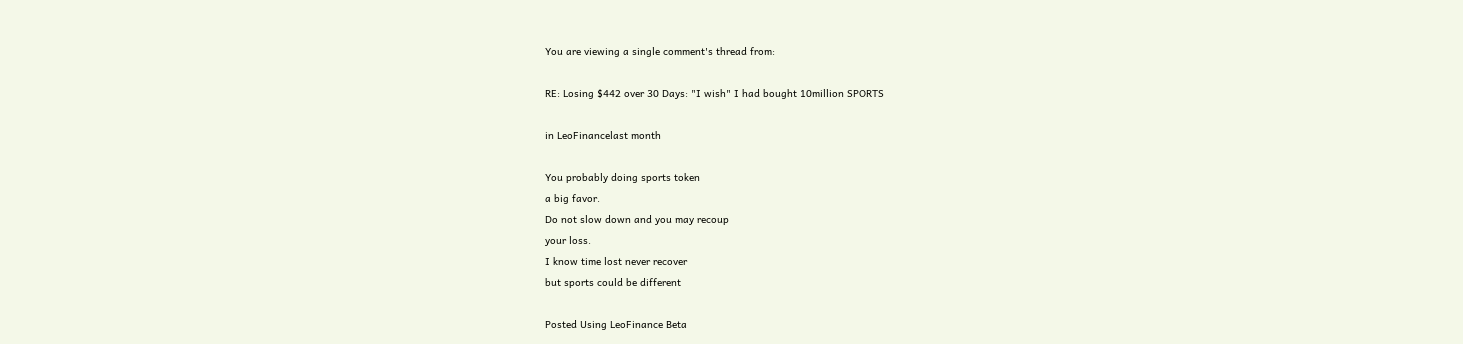You are viewing a single comment's thread from:

RE: Losing $442 over 30 Days: "I wish" I had bought 10million SPORTS

in LeoFinancelast month

You probably doing sports token
a big favor.
Do not slow down and you may recoup
your loss.
I know time lost never recover
but sports could be different

Posted Using LeoFinance Beta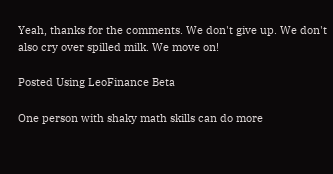Yeah, thanks for the comments. We don't give up. We don't also cry over spilled milk. We move on!

Posted Using LeoFinance Beta

One person with shaky math skills can do more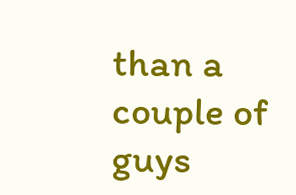than a couple of guys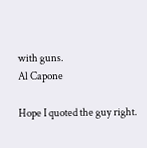with guns.
Al Capone

Hope I quoted the guy right.